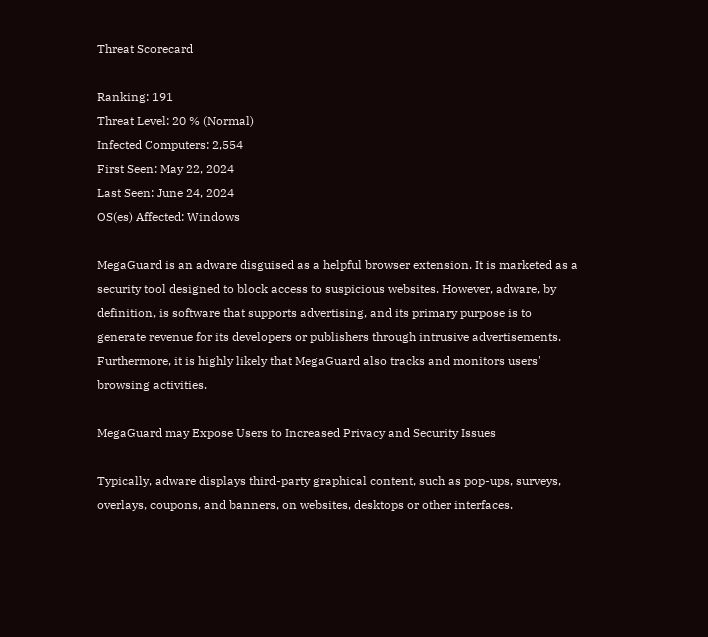Threat Scorecard

Ranking: 191
Threat Level: 20 % (Normal)
Infected Computers: 2,554
First Seen: May 22, 2024
Last Seen: June 24, 2024
OS(es) Affected: Windows

MegaGuard is an adware disguised as a helpful browser extension. It is marketed as a security tool designed to block access to suspicious websites. However, adware, by definition, is software that supports advertising, and its primary purpose is to generate revenue for its developers or publishers through intrusive advertisements. Furthermore, it is highly likely that MegaGuard also tracks and monitors users' browsing activities.

MegaGuard may Expose Users to Increased Privacy and Security Issues

Typically, adware displays third-party graphical content, such as pop-ups, surveys, overlays, coupons, and banners, on websites, desktops or other interfaces.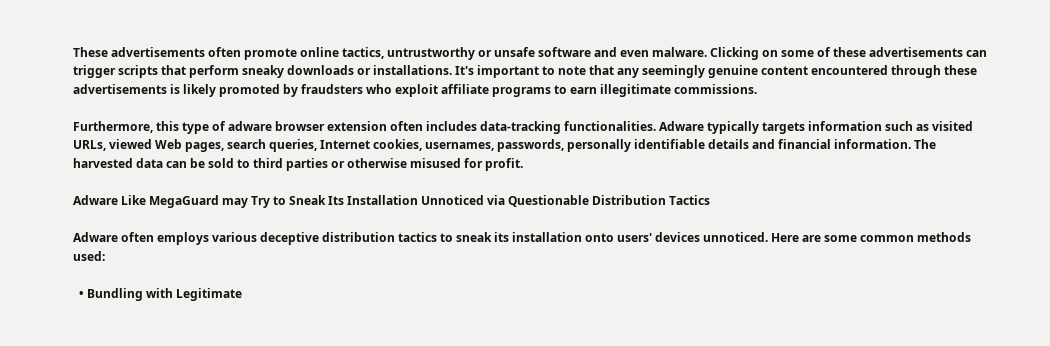These advertisements often promote online tactics, untrustworthy or unsafe software and even malware. Clicking on some of these advertisements can trigger scripts that perform sneaky downloads or installations. It's important to note that any seemingly genuine content encountered through these advertisements is likely promoted by fraudsters who exploit affiliate programs to earn illegitimate commissions.

Furthermore, this type of adware browser extension often includes data-tracking functionalities. Adware typically targets information such as visited URLs, viewed Web pages, search queries, Internet cookies, usernames, passwords, personally identifiable details and financial information. The harvested data can be sold to third parties or otherwise misused for profit.

Adware Like MegaGuard may Try to Sneak Its Installation Unnoticed via Questionable Distribution Tactics

Adware often employs various deceptive distribution tactics to sneak its installation onto users' devices unnoticed. Here are some common methods used:

  • Bundling with Legitimate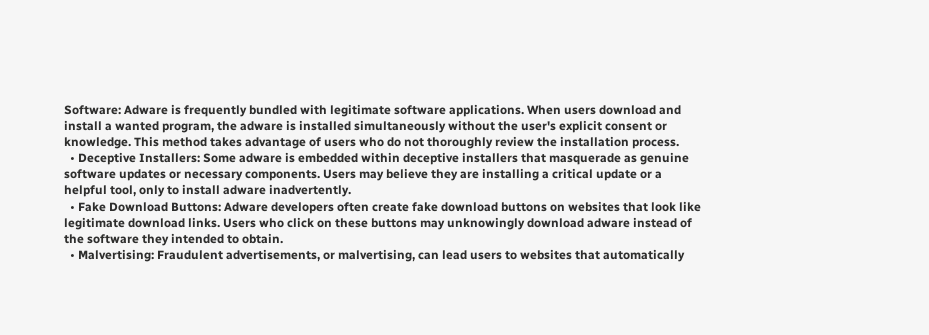Software: Adware is frequently bundled with legitimate software applications. When users download and install a wanted program, the adware is installed simultaneously without the user's explicit consent or knowledge. This method takes advantage of users who do not thoroughly review the installation process.
  • Deceptive Installers: Some adware is embedded within deceptive installers that masquerade as genuine software updates or necessary components. Users may believe they are installing a critical update or a helpful tool, only to install adware inadvertently.
  • Fake Download Buttons: Adware developers often create fake download buttons on websites that look like legitimate download links. Users who click on these buttons may unknowingly download adware instead of the software they intended to obtain.
  • Malvertising: Fraudulent advertisements, or malvertising, can lead users to websites that automatically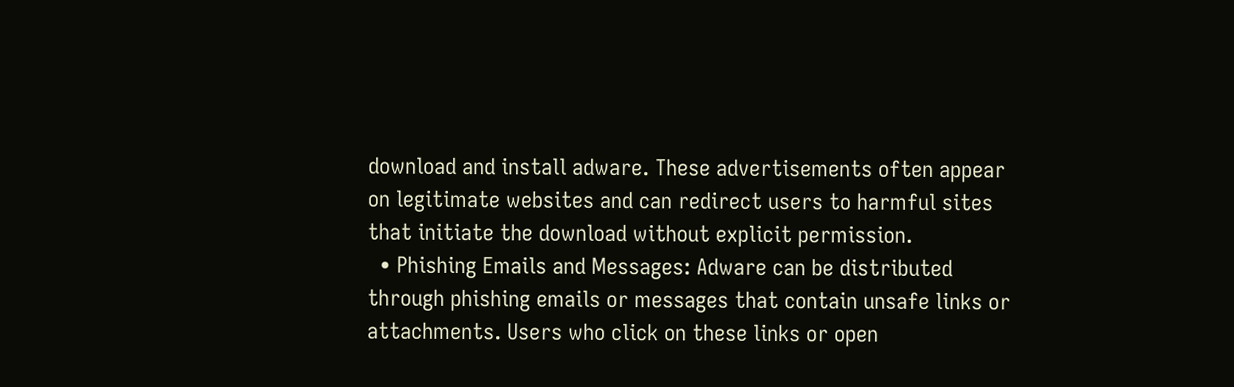download and install adware. These advertisements often appear on legitimate websites and can redirect users to harmful sites that initiate the download without explicit permission.
  • Phishing Emails and Messages: Adware can be distributed through phishing emails or messages that contain unsafe links or attachments. Users who click on these links or open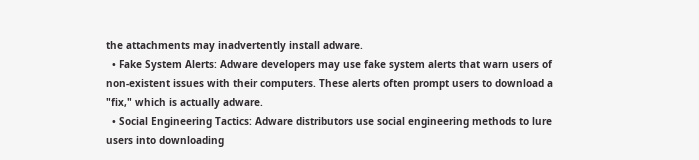the attachments may inadvertently install adware.
  • Fake System Alerts: Adware developers may use fake system alerts that warn users of non-existent issues with their computers. These alerts often prompt users to download a "fix," which is actually adware.
  • Social Engineering Tactics: Adware distributors use social engineering methods to lure users into downloading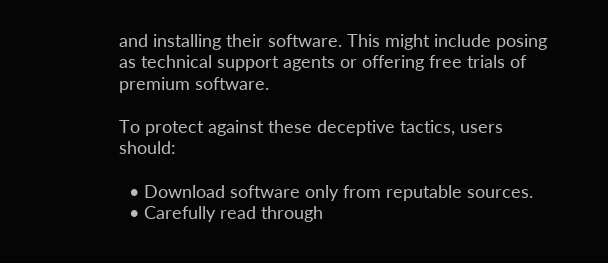and installing their software. This might include posing as technical support agents or offering free trials of premium software.

To protect against these deceptive tactics, users should:

  • Download software only from reputable sources.
  • Carefully read through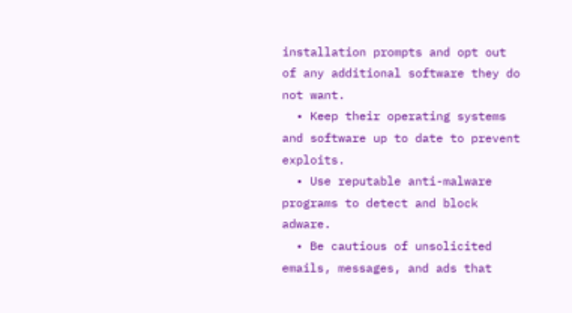installation prompts and opt out of any additional software they do not want.
  • Keep their operating systems and software up to date to prevent exploits.
  • Use reputable anti-malware programs to detect and block adware.
  • Be cautious of unsolicited emails, messages, and ads that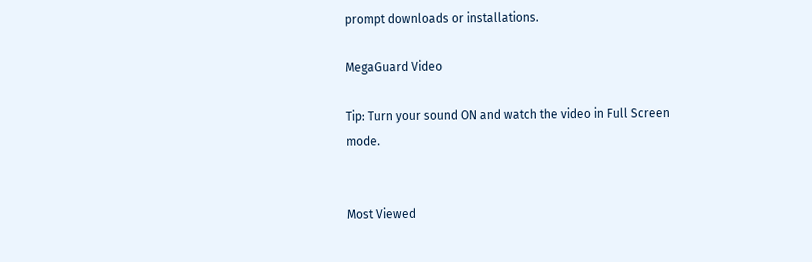prompt downloads or installations.

MegaGuard Video

Tip: Turn your sound ON and watch the video in Full Screen mode.


Most Viewed